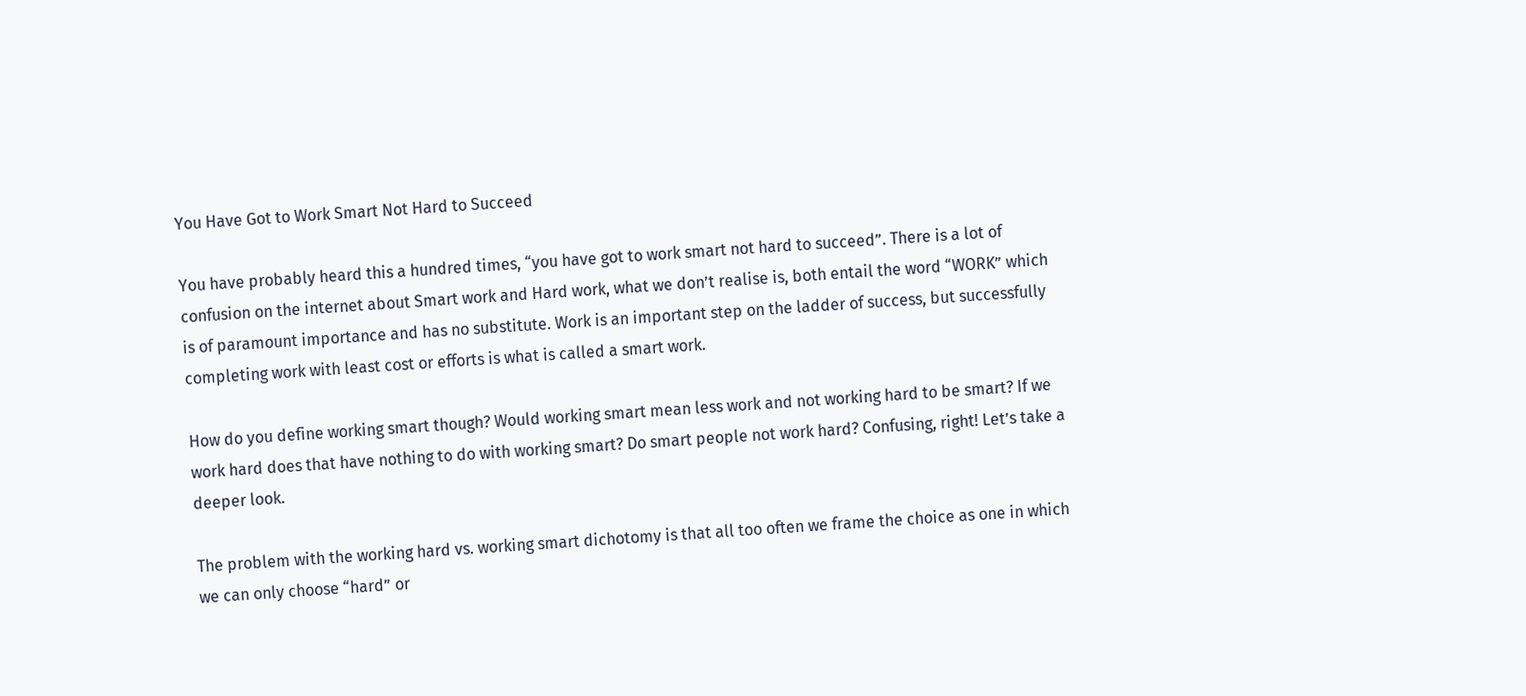You Have Got to Work Smart Not Hard to Succeed

You have probably heard this a hundred times, “you have got to work smart not hard to succeed”. There is a lot of confusion on the internet about Smart work and Hard work, what we don’t realise is, both entail the word “WORK” which is of paramount importance and has no substitute. Work is an important step on the ladder of success, but successfully completing work with least cost or efforts is what is called a smart work.

How do you define working smart though? Would working smart mean less work and not working hard to be smart? If we work hard does that have nothing to do with working smart? Do smart people not work hard? Confusing, right! Let’s take a deeper look.

The problem with the working hard vs. working smart dichotomy is that all too often we frame the choice as one in which we can only choose “hard” or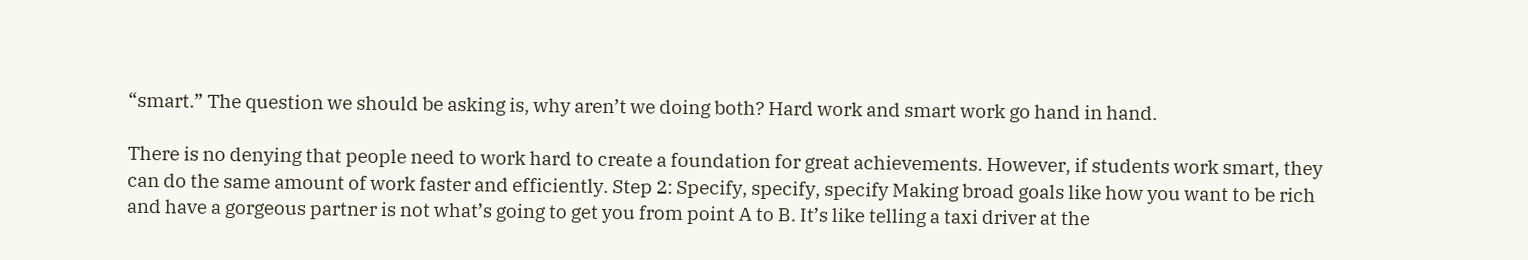“smart.” The question we should be asking is, why aren’t we doing both? Hard work and smart work go hand in hand.

There is no denying that people need to work hard to create a foundation for great achievements. However, if students work smart, they can do the same amount of work faster and efficiently. Step 2: Specify, specify, specify Making broad goals like how you want to be rich and have a gorgeous partner is not what’s going to get you from point A to B. It’s like telling a taxi driver at the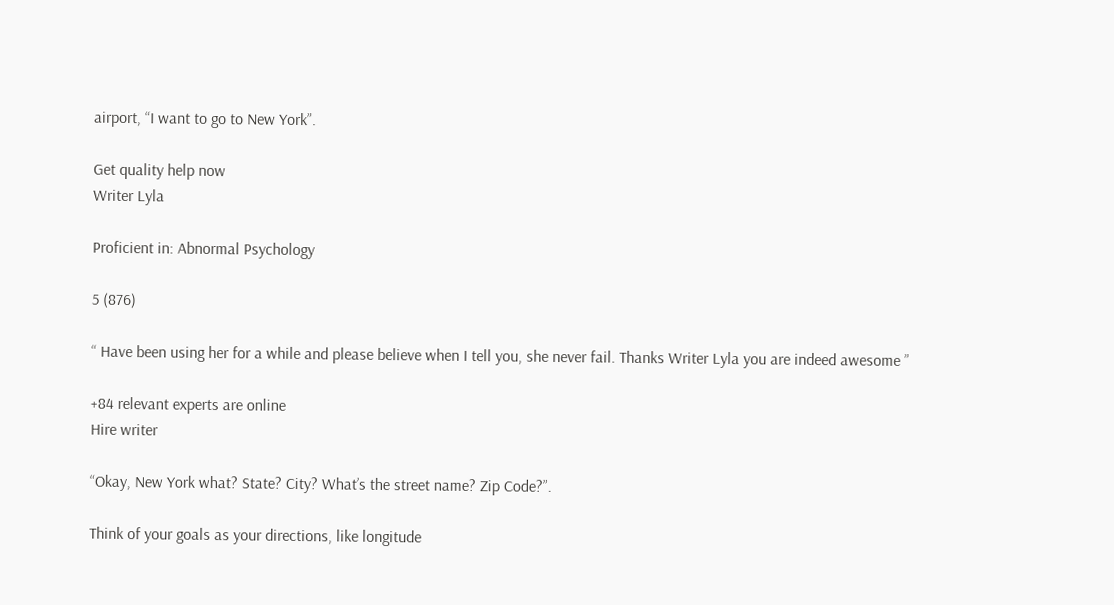airport, “I want to go to New York”.

Get quality help now
Writer Lyla

Proficient in: Abnormal Psychology

5 (876)

“ Have been using her for a while and please believe when I tell you, she never fail. Thanks Writer Lyla you are indeed awesome ”

+84 relevant experts are online
Hire writer

“Okay, New York what? State? City? What’s the street name? Zip Code?”.

Think of your goals as your directions, like longitude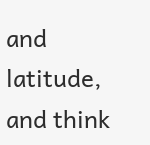and latitude, and think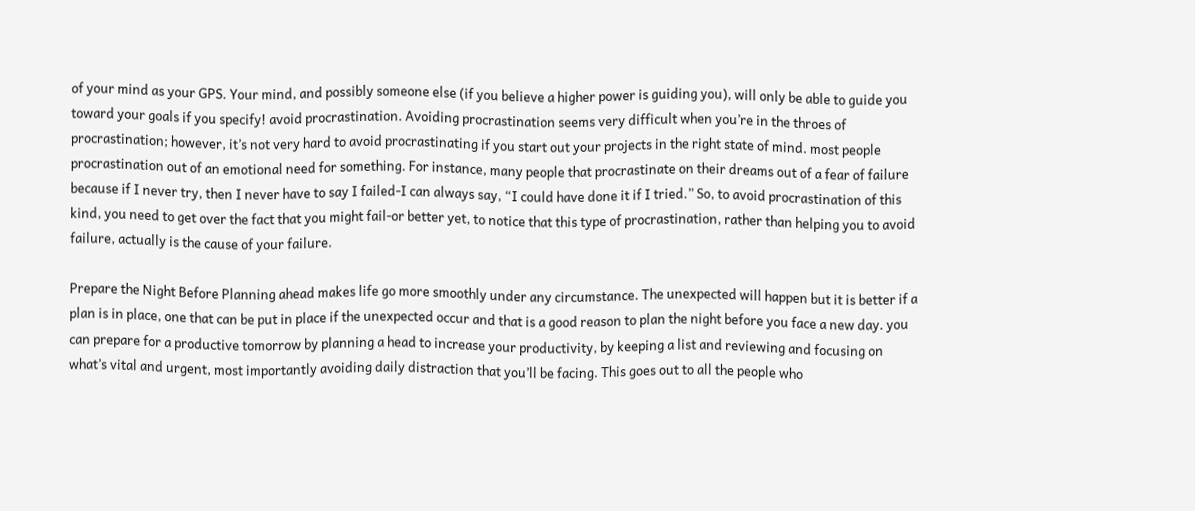of your mind as your GPS. Your mind, and possibly someone else (if you believe a higher power is guiding you), will only be able to guide you toward your goals if you specify! avoid procrastination. Avoiding procrastination seems very difficult when you’re in the throes of procrastination; however, it’s not very hard to avoid procrastinating if you start out your projects in the right state of mind. most people procrastination out of an emotional need for something. For instance, many people that procrastinate on their dreams out of a fear of failure because if I never try, then I never have to say I failed-I can always say, “I could have done it if I tried.” So, to avoid procrastination of this kind, you need to get over the fact that you might fail-or better yet, to notice that this type of procrastination, rather than helping you to avoid failure, actually is the cause of your failure.

Prepare the Night Before Planning ahead makes life go more smoothly under any circumstance. The unexpected will happen but it is better if a plan is in place, one that can be put in place if the unexpected occur and that is a good reason to plan the night before you face a new day. you can prepare for a productive tomorrow by planning a head to increase your productivity, by keeping a list and reviewing and focusing on what’s vital and urgent, most importantly avoiding daily distraction that you’ll be facing. This goes out to all the people who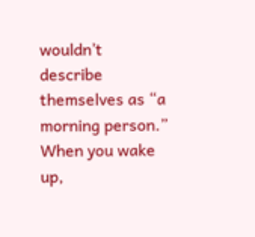wouldn’t describe themselves as “a morning person.” When you wake up,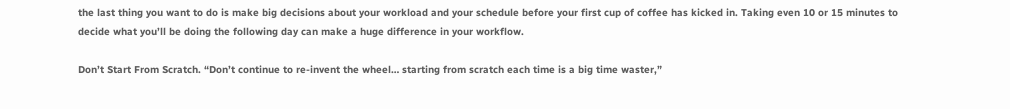the last thing you want to do is make big decisions about your workload and your schedule before your first cup of coffee has kicked in. Taking even 10 or 15 minutes to decide what you’ll be doing the following day can make a huge difference in your workflow.

Don’t Start From Scratch. “Don’t continue to re-invent the wheel… starting from scratch each time is a big time waster,”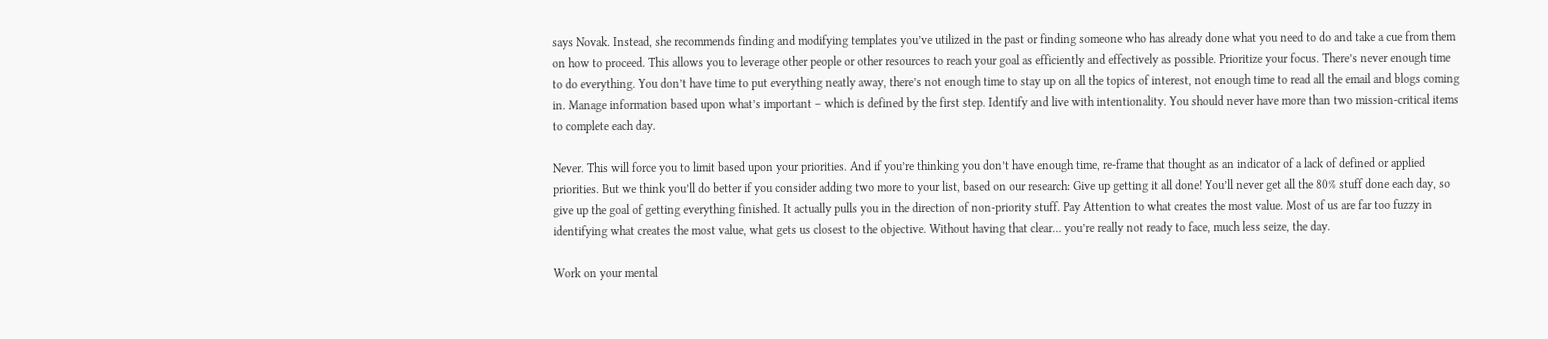says Novak. Instead, she recommends finding and modifying templates you’ve utilized in the past or finding someone who has already done what you need to do and take a cue from them on how to proceed. This allows you to leverage other people or other resources to reach your goal as efficiently and effectively as possible. Prioritize your focus. There’s never enough time to do everything. You don’t have time to put everything neatly away, there’s not enough time to stay up on all the topics of interest, not enough time to read all the email and blogs coming in. Manage information based upon what’s important – which is defined by the first step. Identify and live with intentionality. You should never have more than two mission-critical items to complete each day.

Never. This will force you to limit based upon your priorities. And if you’re thinking you don’t have enough time, re-frame that thought as an indicator of a lack of defined or applied priorities. But we think you’ll do better if you consider adding two more to your list, based on our research: Give up getting it all done! You’ll never get all the 80% stuff done each day, so give up the goal of getting everything finished. It actually pulls you in the direction of non-priority stuff. Pay Attention to what creates the most value. Most of us are far too fuzzy in identifying what creates the most value, what gets us closest to the objective. Without having that clear… you’re really not ready to face, much less seize, the day.

Work on your mental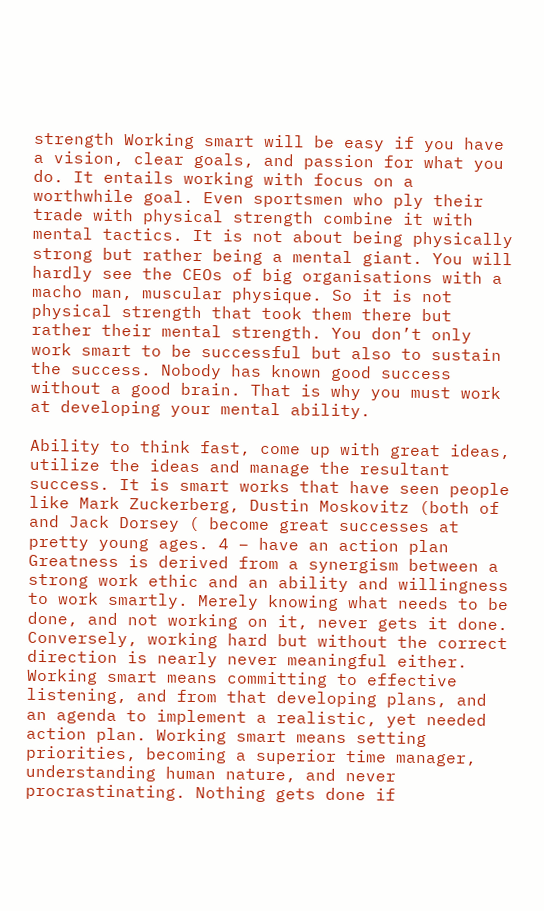strength Working smart will be easy if you have a vision, clear goals, and passion for what you do. It entails working with focus on a worthwhile goal. Even sportsmen who ply their trade with physical strength combine it with mental tactics. It is not about being physically strong but rather being a mental giant. You will hardly see the CEOs of big organisations with a macho man, muscular physique. So it is not physical strength that took them there but rather their mental strength. You don’t only work smart to be successful but also to sustain the success. Nobody has known good success without a good brain. That is why you must work at developing your mental ability.

Ability to think fast, come up with great ideas, utilize the ideas and manage the resultant success. It is smart works that have seen people like Mark Zuckerberg, Dustin Moskovitz (both of and Jack Dorsey ( become great successes at pretty young ages. 4 – have an action plan Greatness is derived from a synergism between a strong work ethic and an ability and willingness to work smartly. Merely knowing what needs to be done, and not working on it, never gets it done. Conversely, working hard but without the correct direction is nearly never meaningful either. Working smart means committing to effective listening, and from that developing plans, and an agenda to implement a realistic, yet needed action plan. Working smart means setting priorities, becoming a superior time manager, understanding human nature, and never procrastinating. Nothing gets done if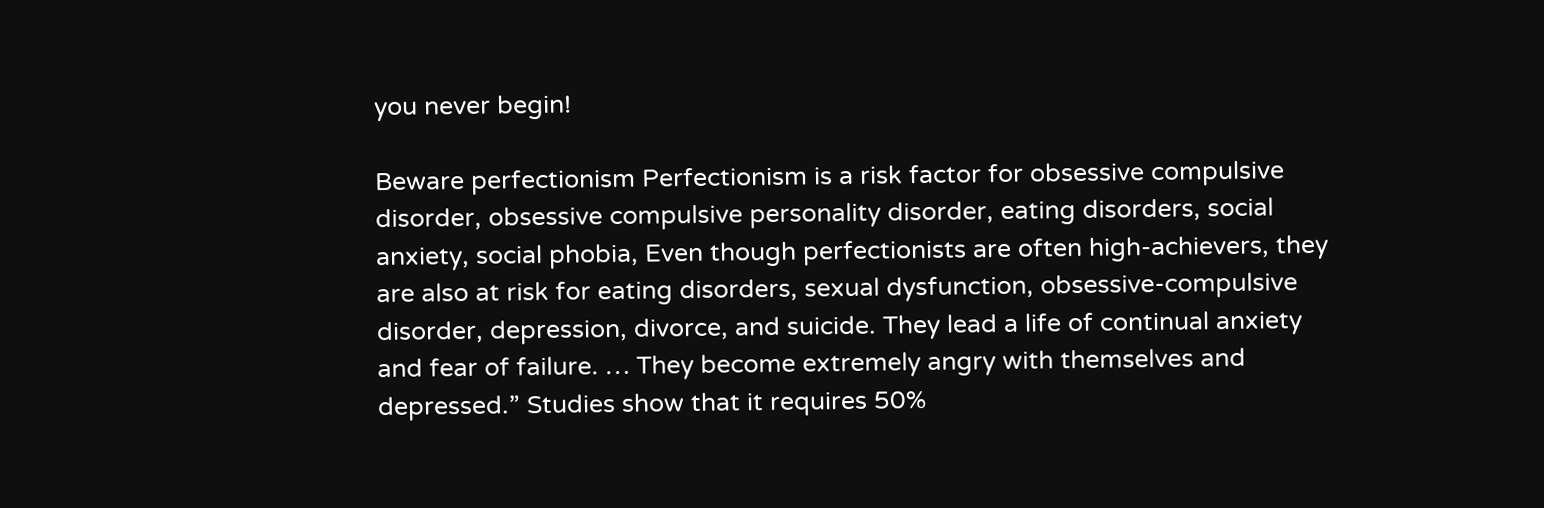you never begin!

Beware perfectionism Perfectionism is a risk factor for obsessive compulsive disorder, obsessive compulsive personality disorder, eating disorders, social anxiety, social phobia, Even though perfectionists are often high-achievers, they are also at risk for eating disorders, sexual dysfunction, obsessive-compulsive disorder, depression, divorce, and suicide. They lead a life of continual anxiety and fear of failure. … They become extremely angry with themselves and depressed.” Studies show that it requires 50%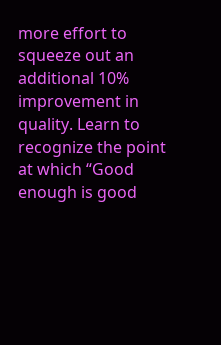more effort to squeeze out an additional 10% improvement in quality. Learn to recognize the point at which “Good enough is good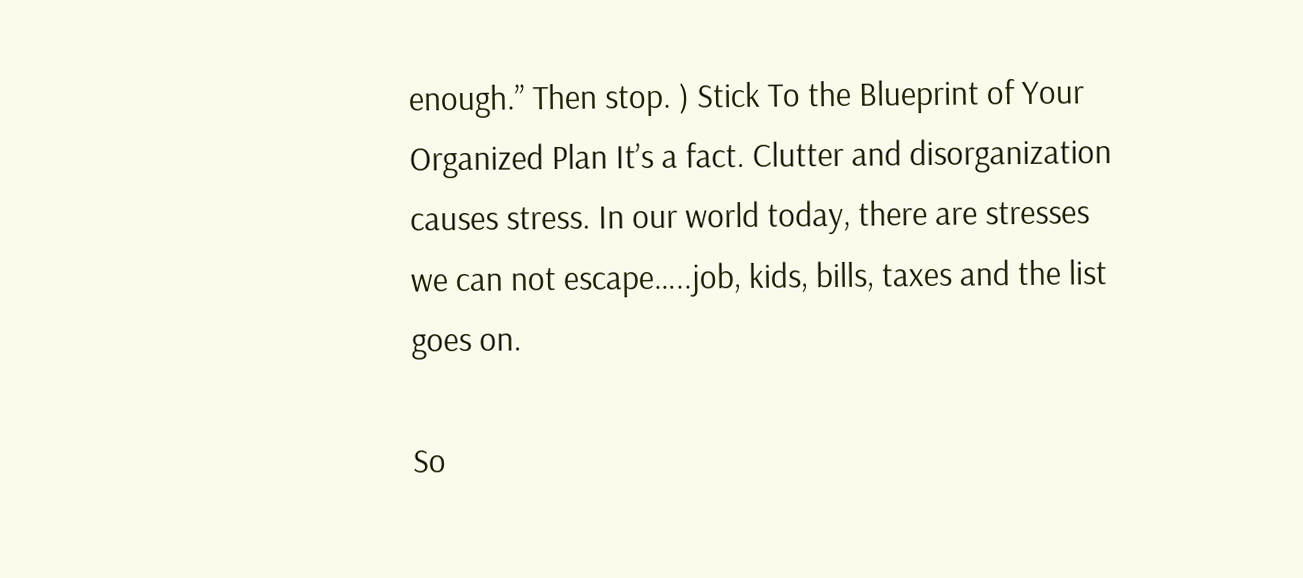enough.” Then stop. ) Stick To the Blueprint of Your Organized Plan It’s a fact. Clutter and disorganization causes stress. In our world today, there are stresses we can not escape…..job, kids, bills, taxes and the list goes on.

So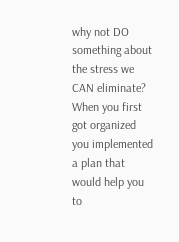why not DO something about the stress we CAN eliminate? When you first got organized you implemented a plan that would help you to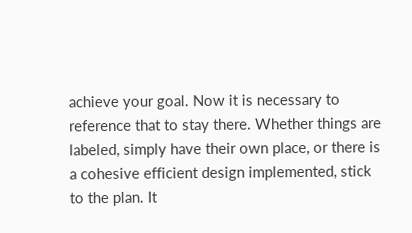achieve your goal. Now it is necessary to reference that to stay there. Whether things are labeled, simply have their own place, or there is a cohesive efficient design implemented, stick to the plan. It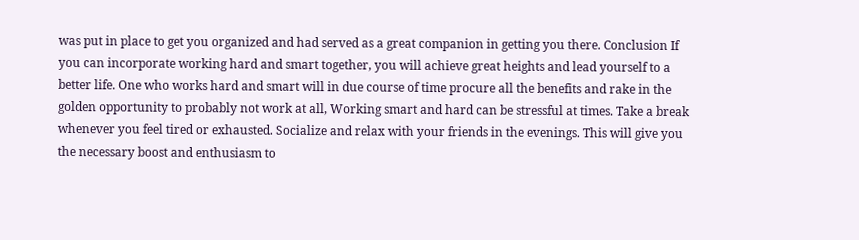was put in place to get you organized and had served as a great companion in getting you there. Conclusion If you can incorporate working hard and smart together, you will achieve great heights and lead yourself to a better life. One who works hard and smart will in due course of time procure all the benefits and rake in the golden opportunity to probably not work at all, Working smart and hard can be stressful at times. Take a break whenever you feel tired or exhausted. Socialize and relax with your friends in the evenings. This will give you the necessary boost and enthusiasm to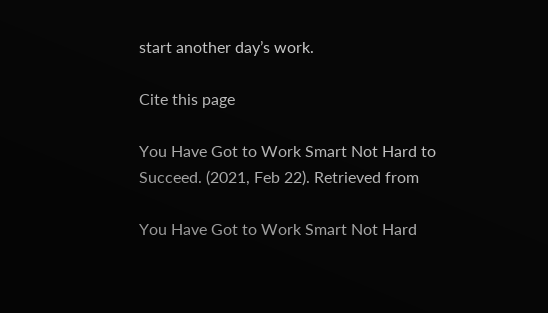start another day’s work.

Cite this page

You Have Got to Work Smart Not Hard to Succeed. (2021, Feb 22). Retrieved from

You Have Got to Work Smart Not Hard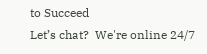to Succeed
Let’s chat?  We're online 24/7